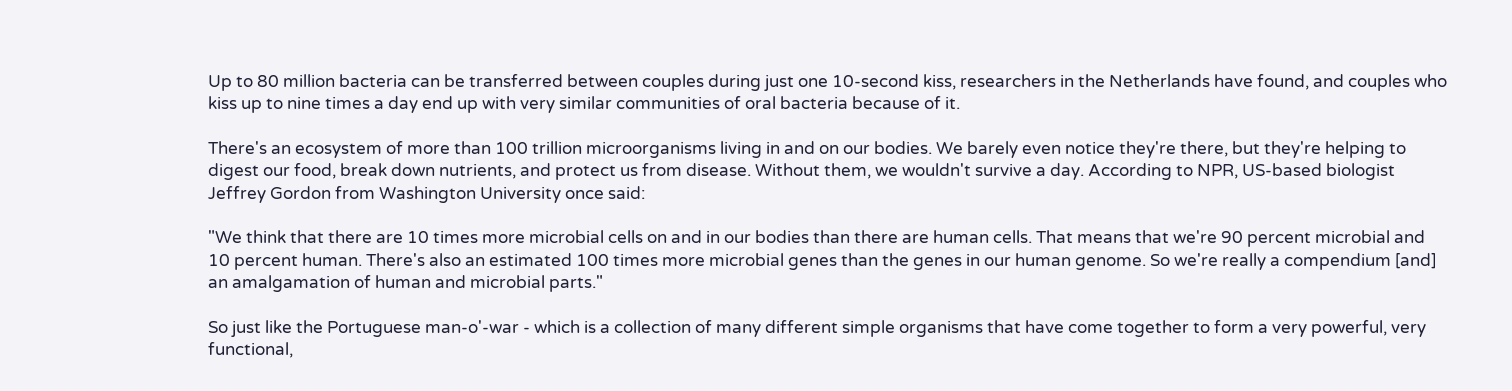Up to 80 million bacteria can be transferred between couples during just one 10-second kiss, researchers in the Netherlands have found, and couples who kiss up to nine times a day end up with very similar communities of oral bacteria because of it.

There's an ecosystem of more than 100 trillion microorganisms living in and on our bodies. We barely even notice they're there, but they're helping to digest our food, break down nutrients, and protect us from disease. Without them, we wouldn't survive a day. According to NPR, US-based biologist Jeffrey Gordon from Washington University once said:

"We think that there are 10 times more microbial cells on and in our bodies than there are human cells. That means that we're 90 percent microbial and 10 percent human. There's also an estimated 100 times more microbial genes than the genes in our human genome. So we're really a compendium [and] an amalgamation of human and microbial parts."

So just like the Portuguese man-o'-war - which is a collection of many different simple organisms that have come together to form a very powerful, very functional,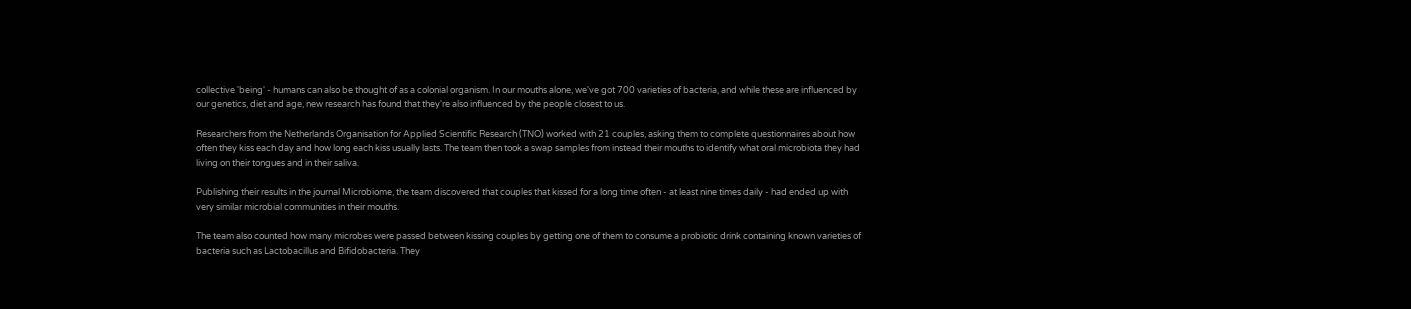collective 'being' - humans can also be thought of as a colonial organism. In our mouths alone, we've got 700 varieties of bacteria, and while these are influenced by our genetics, diet and age, new research has found that they're also influenced by the people closest to us.

Researchers from the Netherlands Organisation for Applied Scientific Research (TNO) worked with 21 couples, asking them to complete questionnaires about how often they kiss each day and how long each kiss usually lasts. The team then took a swap samples from instead their mouths to identify what oral microbiota they had living on their tongues and in their saliva.

Publishing their results in the journal Microbiome, the team discovered that couples that kissed for a long time often - at least nine times daily - had ended up with very similar microbial communities in their mouths.

The team also counted how many microbes were passed between kissing couples by getting one of them to consume a probiotic drink containing known varieties of bacteria such as Lactobacillus and Bifidobacteria. They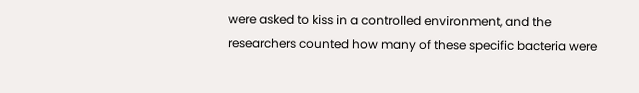were asked to kiss in a controlled environment, and the researchers counted how many of these specific bacteria were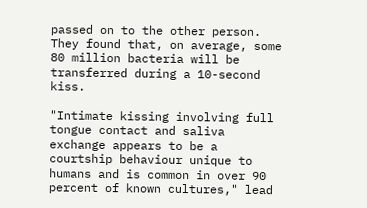passed on to the other person. They found that, on average, some 80 million bacteria will be transferred during a 10-second kiss.

"Intimate kissing involving full tongue contact and saliva exchange appears to be a courtship behaviour unique to humans and is common in over 90 percent of known cultures," lead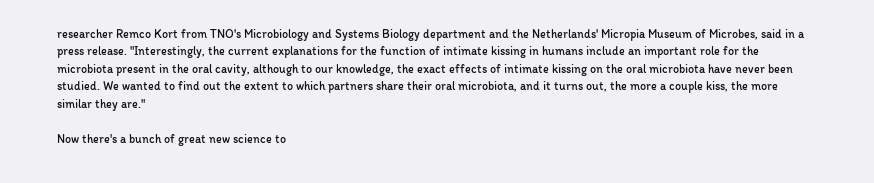researcher Remco Kort from TNO's Microbiology and Systems Biology department and the Netherlands' Micropia Museum of Microbes, said in a press release. "Interestingly, the current explanations for the function of intimate kissing in humans include an important role for the microbiota present in the oral cavity, although to our knowledge, the exact effects of intimate kissing on the oral microbiota have never been studied. We wanted to find out the extent to which partners share their oral microbiota, and it turns out, the more a couple kiss, the more similar they are."

Now there's a bunch of great new science to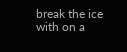break the ice with on a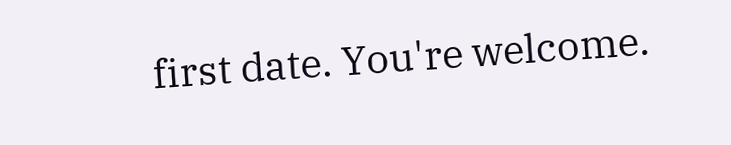first date. You're welcome.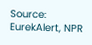Source: EurekAlert, NPR